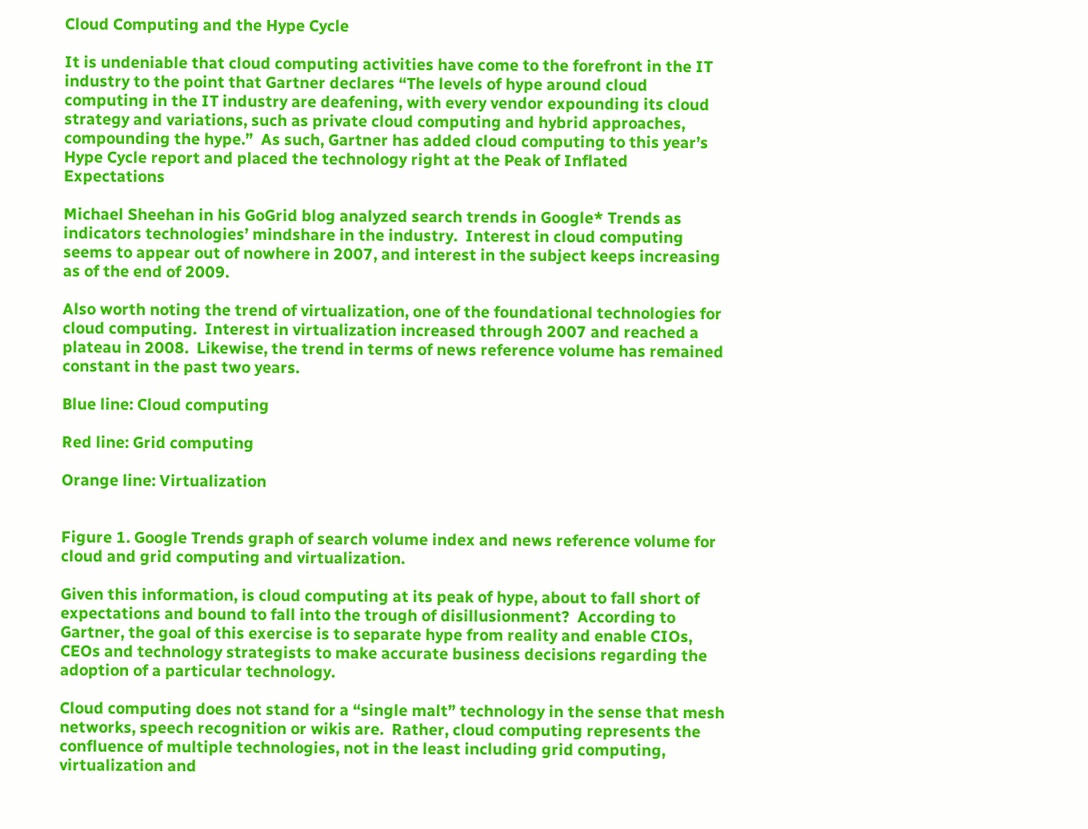Cloud Computing and the Hype Cycle

It is undeniable that cloud computing activities have come to the forefront in the IT industry to the point that Gartner declares “The levels of hype around cloud computing in the IT industry are deafening, with every vendor expounding its cloud strategy and variations, such as private cloud computing and hybrid approaches, compounding the hype.”  As such, Gartner has added cloud computing to this year’s Hype Cycle report and placed the technology right at the Peak of Inflated Expectations

Michael Sheehan in his GoGrid blog analyzed search trends in Google* Trends as indicators technologies’ mindshare in the industry.  Interest in cloud computing seems to appear out of nowhere in 2007, and interest in the subject keeps increasing as of the end of 2009.

Also worth noting the trend of virtualization, one of the foundational technologies for cloud computing.  Interest in virtualization increased through 2007 and reached a plateau in 2008.  Likewise, the trend in terms of news reference volume has remained constant in the past two years.

Blue line: Cloud computing

Red line: Grid computing

Orange line: Virtualization


Figure 1. Google Trends graph of search volume index and news reference volume for cloud and grid computing and virtualization.

Given this information, is cloud computing at its peak of hype, about to fall short of expectations and bound to fall into the trough of disillusionment?  According to Gartner, the goal of this exercise is to separate hype from reality and enable CIOs, CEOs and technology strategists to make accurate business decisions regarding the adoption of a particular technology.

Cloud computing does not stand for a “single malt” technology in the sense that mesh networks, speech recognition or wikis are.  Rather, cloud computing represents the confluence of multiple technologies, not in the least including grid computing, virtualization and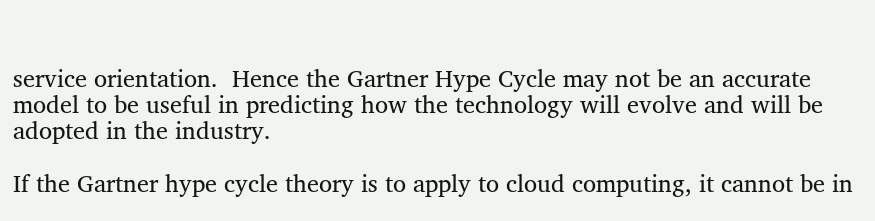service orientation.  Hence the Gartner Hype Cycle may not be an accurate model to be useful in predicting how the technology will evolve and will be adopted in the industry.

If the Gartner hype cycle theory is to apply to cloud computing, it cannot be in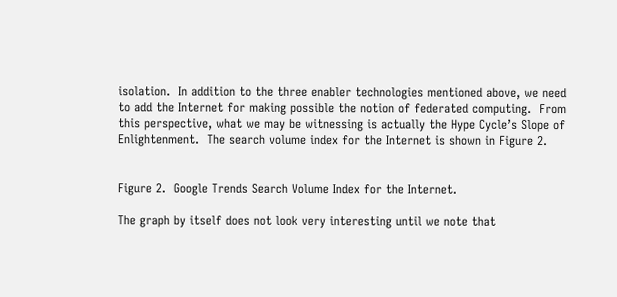isolation.  In addition to the three enabler technologies mentioned above, we need to add the Internet for making possible the notion of federated computing.  From this perspective, what we may be witnessing is actually the Hype Cycle’s Slope of Enlightenment.  The search volume index for the Internet is shown in Figure 2.


Figure 2.  Google Trends Search Volume Index for the Internet.

The graph by itself does not look very interesting until we note that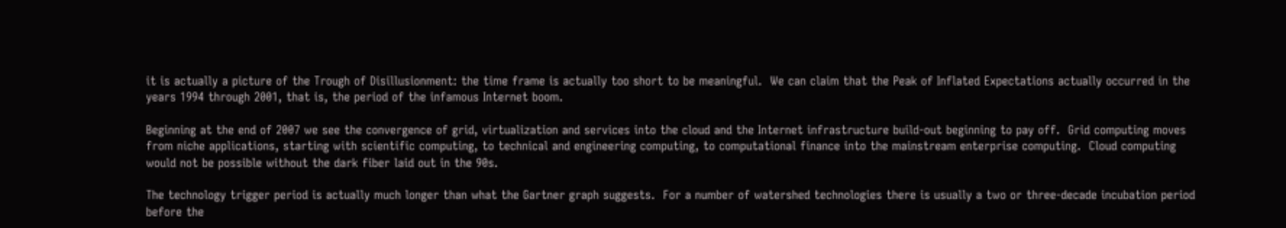it is actually a picture of the Trough of Disillusionment: the time frame is actually too short to be meaningful.  We can claim that the Peak of Inflated Expectations actually occurred in the years 1994 through 2001, that is, the period of the infamous Internet boom.

Beginning at the end of 2007 we see the convergence of grid, virtualization and services into the cloud and the Internet infrastructure build-out beginning to pay off.  Grid computing moves from niche applications, starting with scientific computing, to technical and engineering computing, to computational finance into the mainstream enterprise computing.  Cloud computing would not be possible without the dark fiber laid out in the 90s.

The technology trigger period is actually much longer than what the Gartner graph suggests.  For a number of watershed technologies there is usually a two or three-decade incubation period before the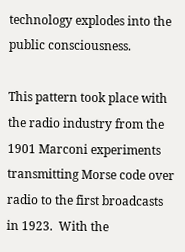technology explodes into the public consciousness.

This pattern took place with the radio industry from the 1901 Marconi experiments transmitting Morse code over radio to the first broadcasts in 1923.  With the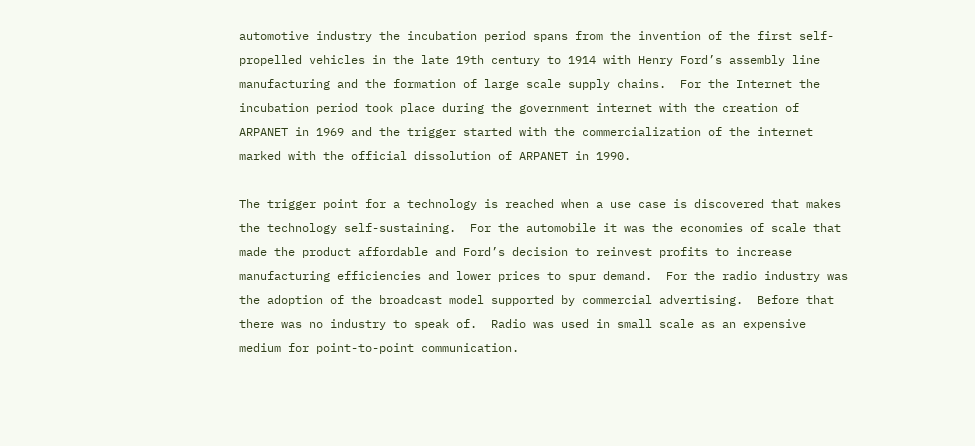automotive industry the incubation period spans from the invention of the first self-propelled vehicles in the late 19th century to 1914 with Henry Ford’s assembly line manufacturing and the formation of large scale supply chains.  For the Internet the incubation period took place during the government internet with the creation of ARPANET in 1969 and the trigger started with the commercialization of the internet marked with the official dissolution of ARPANET in 1990.

The trigger point for a technology is reached when a use case is discovered that makes the technology self-sustaining.  For the automobile it was the economies of scale that made the product affordable and Ford’s decision to reinvest profits to increase manufacturing efficiencies and lower prices to spur demand.  For the radio industry was the adoption of the broadcast model supported by commercial advertising.  Before that there was no industry to speak of.  Radio was used in small scale as an expensive medium for point-to-point communication.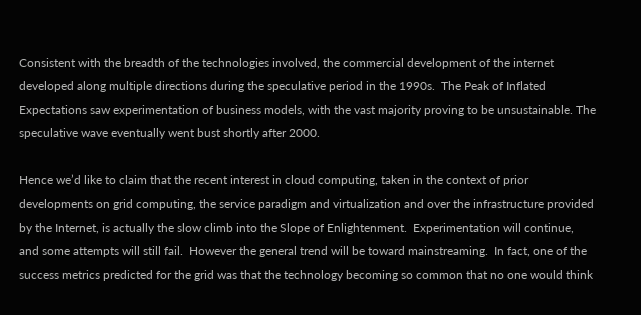Consistent with the breadth of the technologies involved, the commercial development of the internet developed along multiple directions during the speculative period in the 1990s.  The Peak of Inflated Expectations saw experimentation of business models, with the vast majority proving to be unsustainable. The speculative wave eventually went bust shortly after 2000.

Hence we’d like to claim that the recent interest in cloud computing, taken in the context of prior developments on grid computing, the service paradigm and virtualization and over the infrastructure provided by the Internet, is actually the slow climb into the Slope of Enlightenment.  Experimentation will continue, and some attempts will still fail.  However the general trend will be toward mainstreaming.  In fact, one of the success metrics predicted for the grid was that the technology becoming so common that no one would think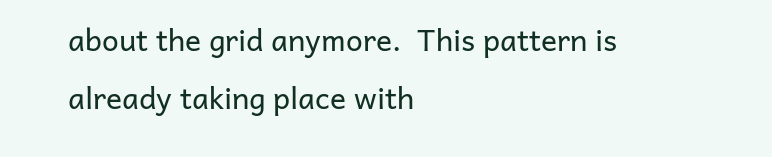about the grid anymore.  This pattern is already taking place with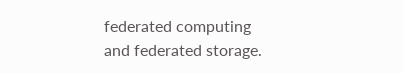federated computing and federated storage.